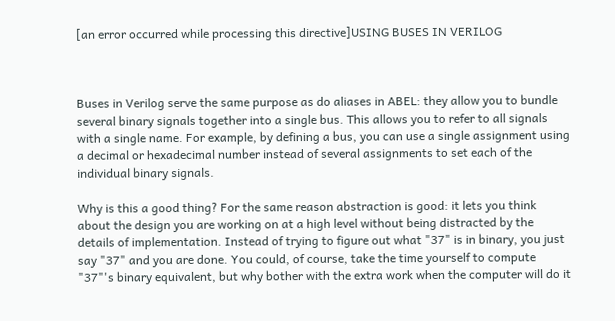[an error occurred while processing this directive]USING BUSES IN VERILOG



Buses in Verilog serve the same purpose as do aliases in ABEL: they allow you to bundle several binary signals together into a single bus. This allows you to refer to all signals with a single name. For example, by defining a bus, you can use a single assignment using a decimal or hexadecimal number instead of several assignments to set each of the individual binary signals.

Why is this a good thing? For the same reason abstraction is good: it lets you think about the design you are working on at a high level without being distracted by the details of implementation. Instead of trying to figure out what "37" is in binary, you just say "37" and you are done. You could, of course, take the time yourself to compute "37"'s binary equivalent, but why bother with the extra work when the computer will do it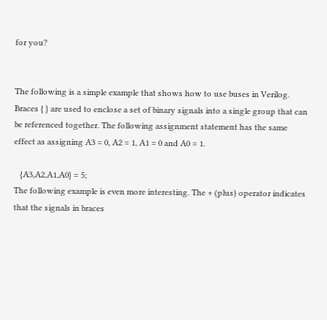for you?


The following is a simple example that shows how to use buses in Verilog. Braces { } are used to enclose a set of binary signals into a single group that can be referenced together. The following assignment statement has the same effect as assigning A3 = 0, A2 = 1, A1 = 0 and A0 = 1.

   {A3,A2,A1,A0} = 5;
The following example is even more interesting. The + (plus) operator indicates that the signals in braces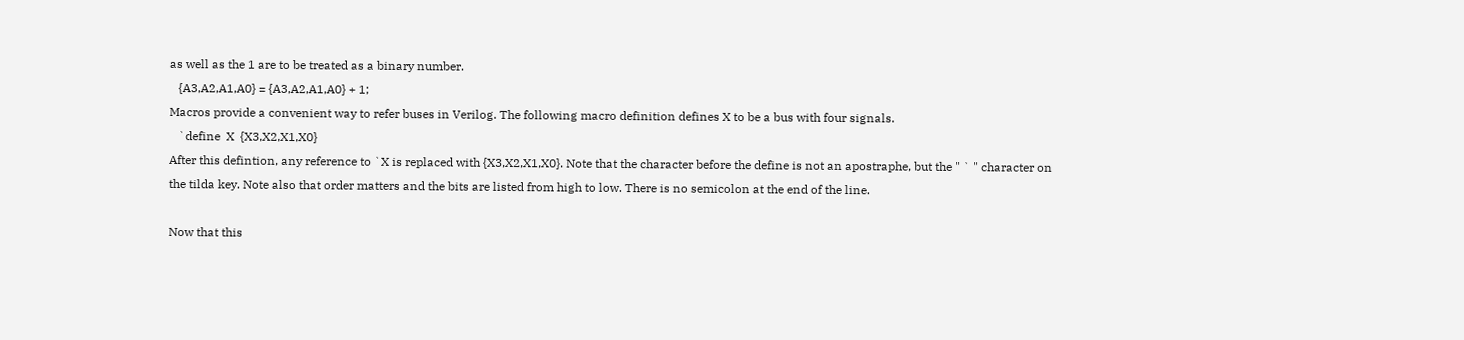as well as the 1 are to be treated as a binary number.
   {A3,A2,A1,A0} = {A3,A2,A1,A0} + 1;
Macros provide a convenient way to refer buses in Verilog. The following macro definition defines X to be a bus with four signals.
   `define  X  {X3,X2,X1,X0}
After this defintion, any reference to `X is replaced with {X3,X2,X1,X0}. Note that the character before the define is not an apostraphe, but the " ` " character on the tilda key. Note also that order matters and the bits are listed from high to low. There is no semicolon at the end of the line.

Now that this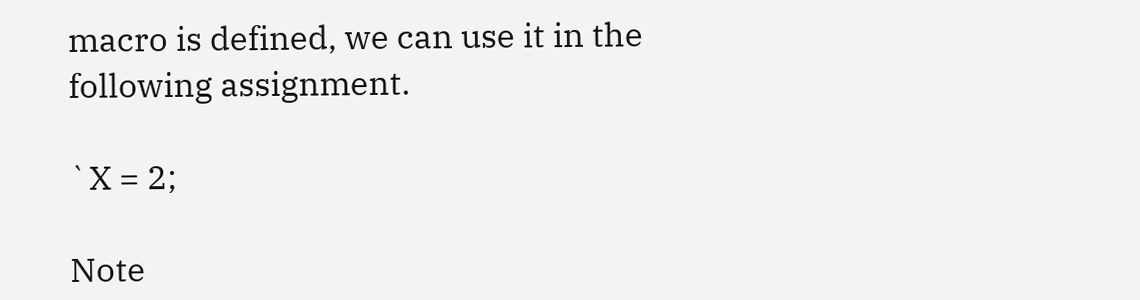macro is defined, we can use it in the following assignment.

`X = 2;

Note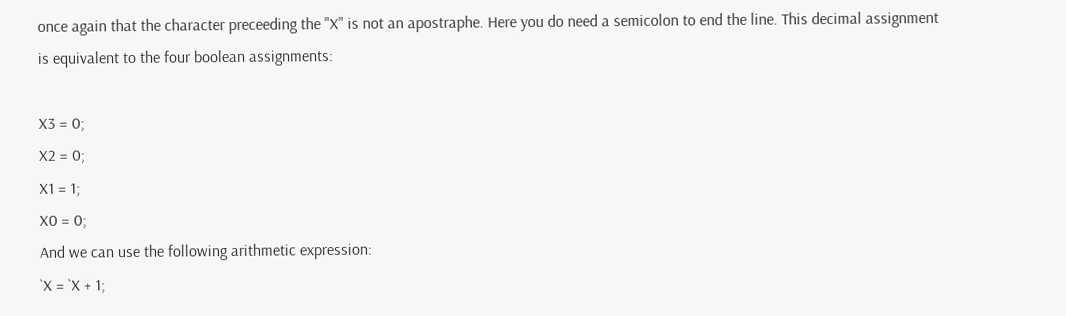once again that the character preceeding the "X" is not an apostraphe. Here you do need a semicolon to end the line. This decimal assignment is equivalent to the four boolean assignments:

X3 = 0;
X2 = 0;
X1 = 1;
X0 = 0;
And we can use the following arithmetic expression:
`X = `X + 1;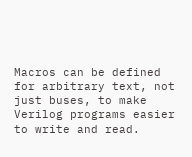Macros can be defined for arbitrary text, not just buses, to make Verilog programs easier to write and read.